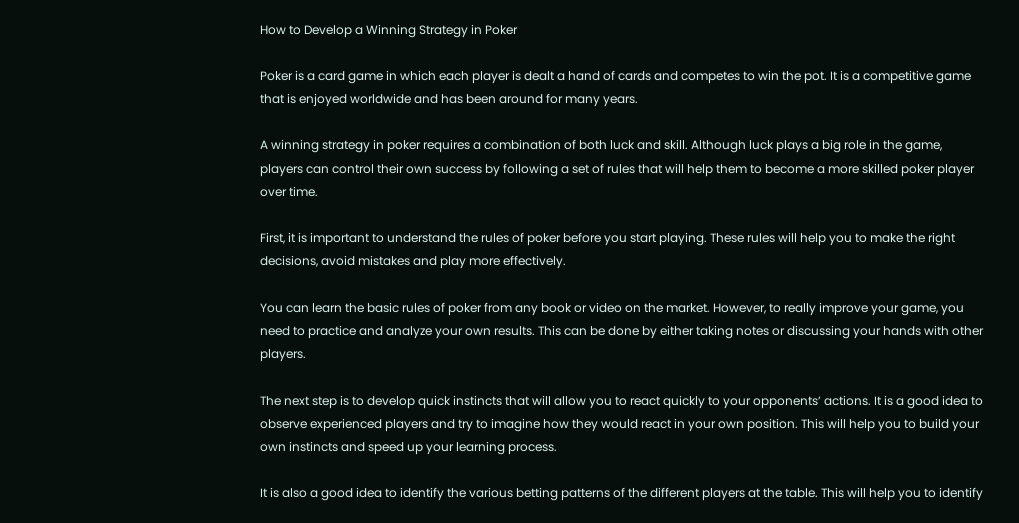How to Develop a Winning Strategy in Poker

Poker is a card game in which each player is dealt a hand of cards and competes to win the pot. It is a competitive game that is enjoyed worldwide and has been around for many years.

A winning strategy in poker requires a combination of both luck and skill. Although luck plays a big role in the game, players can control their own success by following a set of rules that will help them to become a more skilled poker player over time.

First, it is important to understand the rules of poker before you start playing. These rules will help you to make the right decisions, avoid mistakes and play more effectively.

You can learn the basic rules of poker from any book or video on the market. However, to really improve your game, you need to practice and analyze your own results. This can be done by either taking notes or discussing your hands with other players.

The next step is to develop quick instincts that will allow you to react quickly to your opponents’ actions. It is a good idea to observe experienced players and try to imagine how they would react in your own position. This will help you to build your own instincts and speed up your learning process.

It is also a good idea to identify the various betting patterns of the different players at the table. This will help you to identify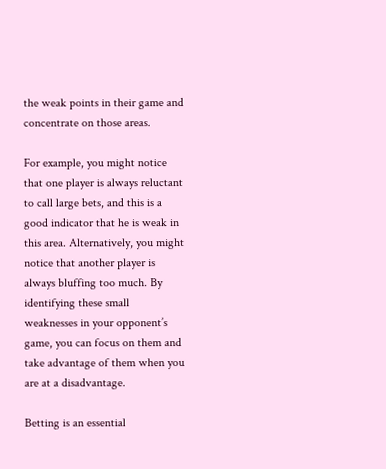the weak points in their game and concentrate on those areas.

For example, you might notice that one player is always reluctant to call large bets, and this is a good indicator that he is weak in this area. Alternatively, you might notice that another player is always bluffing too much. By identifying these small weaknesses in your opponent’s game, you can focus on them and take advantage of them when you are at a disadvantage.

Betting is an essential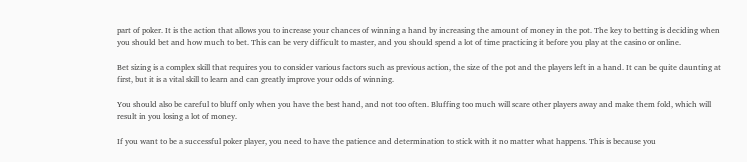part of poker. It is the action that allows you to increase your chances of winning a hand by increasing the amount of money in the pot. The key to betting is deciding when you should bet and how much to bet. This can be very difficult to master, and you should spend a lot of time practicing it before you play at the casino or online.

Bet sizing is a complex skill that requires you to consider various factors such as previous action, the size of the pot and the players left in a hand. It can be quite daunting at first, but it is a vital skill to learn and can greatly improve your odds of winning.

You should also be careful to bluff only when you have the best hand, and not too often. Bluffing too much will scare other players away and make them fold, which will result in you losing a lot of money.

If you want to be a successful poker player, you need to have the patience and determination to stick with it no matter what happens. This is because you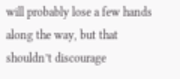will probably lose a few hands along the way, but that shouldn’t discourage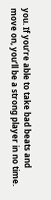you. If you’re able to take bad beats and move on, you’ll be a strong player in no time.